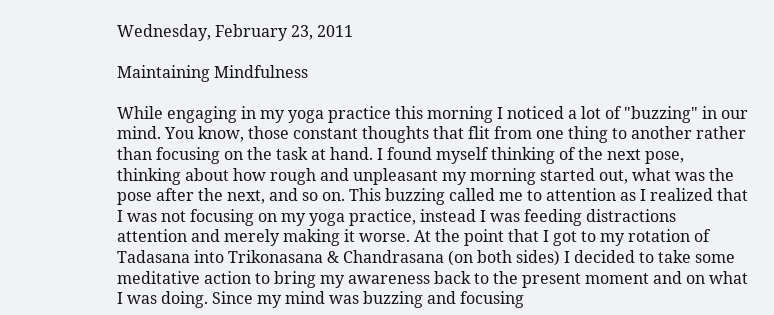Wednesday, February 23, 2011

Maintaining Mindfulness

While engaging in my yoga practice this morning I noticed a lot of "buzzing" in our mind. You know, those constant thoughts that flit from one thing to another rather than focusing on the task at hand. I found myself thinking of the next pose, thinking about how rough and unpleasant my morning started out, what was the pose after the next, and so on. This buzzing called me to attention as I realized that I was not focusing on my yoga practice, instead I was feeding distractions attention and merely making it worse. At the point that I got to my rotation of Tadasana into Trikonasana & Chandrasana (on both sides) I decided to take some meditative action to bring my awareness back to the present moment and on what I was doing. Since my mind was buzzing and focusing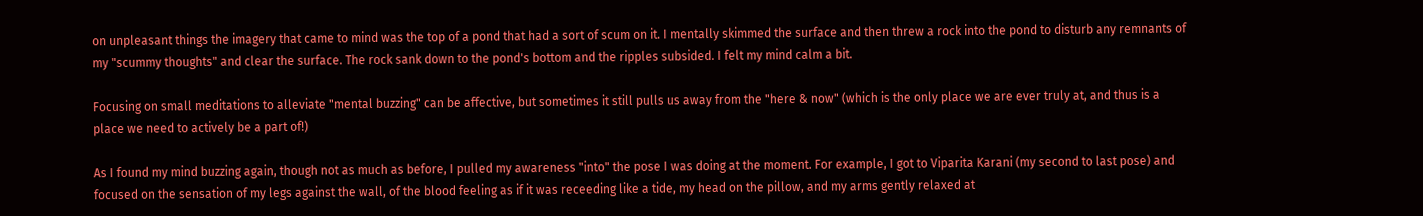on unpleasant things the imagery that came to mind was the top of a pond that had a sort of scum on it. I mentally skimmed the surface and then threw a rock into the pond to disturb any remnants of my "scummy thoughts" and clear the surface. The rock sank down to the pond's bottom and the ripples subsided. I felt my mind calm a bit.

Focusing on small meditations to alleviate "mental buzzing" can be affective, but sometimes it still pulls us away from the "here & now" (which is the only place we are ever truly at, and thus is a place we need to actively be a part of!)

As I found my mind buzzing again, though not as much as before, I pulled my awareness "into" the pose I was doing at the moment. For example, I got to Viparita Karani (my second to last pose) and focused on the sensation of my legs against the wall, of the blood feeling as if it was receeding like a tide, my head on the pillow, and my arms gently relaxed at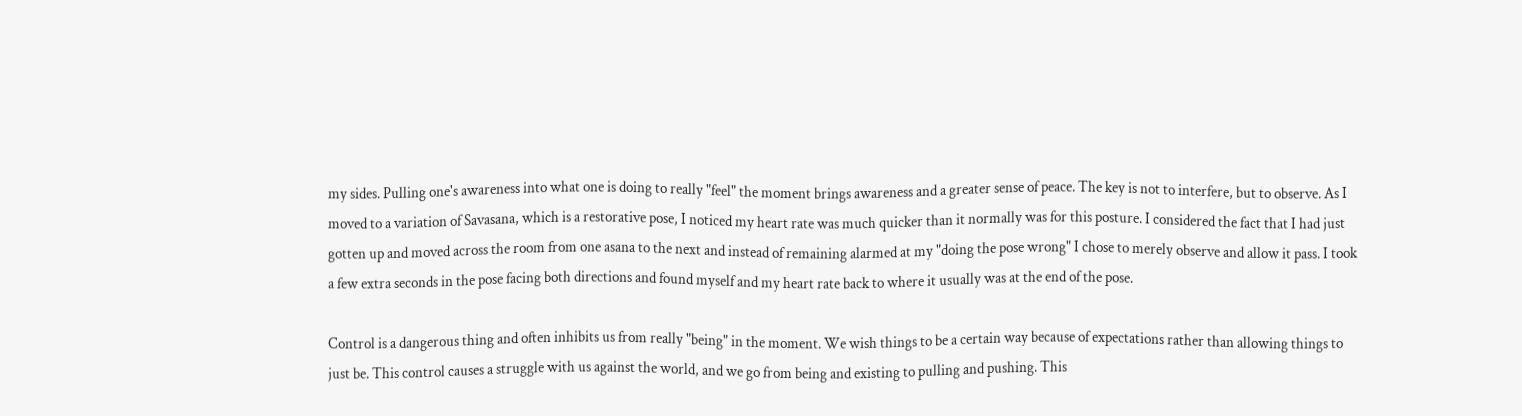my sides. Pulling one's awareness into what one is doing to really "feel" the moment brings awareness and a greater sense of peace. The key is not to interfere, but to observe. As I moved to a variation of Savasana, which is a restorative pose, I noticed my heart rate was much quicker than it normally was for this posture. I considered the fact that I had just gotten up and moved across the room from one asana to the next and instead of remaining alarmed at my "doing the pose wrong" I chose to merely observe and allow it pass. I took a few extra seconds in the pose facing both directions and found myself and my heart rate back to where it usually was at the end of the pose.

Control is a dangerous thing and often inhibits us from really "being" in the moment. We wish things to be a certain way because of expectations rather than allowing things to just be. This control causes a struggle with us against the world, and we go from being and existing to pulling and pushing. This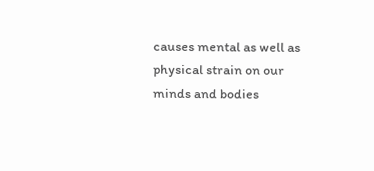causes mental as well as physical strain on our minds and bodies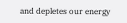and depletes our energy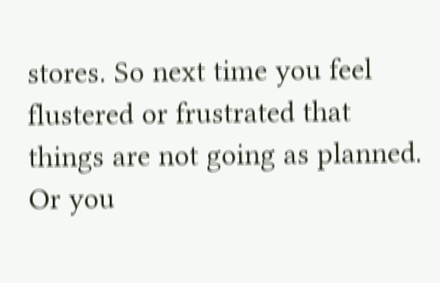stores. So next time you feel flustered or frustrated that things are not going as planned. Or you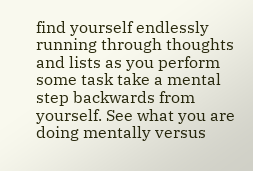find yourself endlessly running through thoughts and lists as you perform some task take a mental step backwards from yourself. See what you are doing mentally versus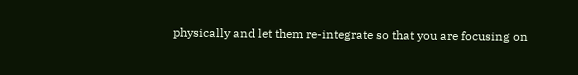physically and let them re-integrate so that you are focusing on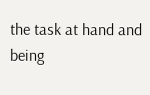the task at hand and being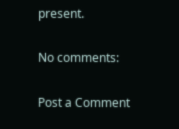present.

No comments:

Post a Comment